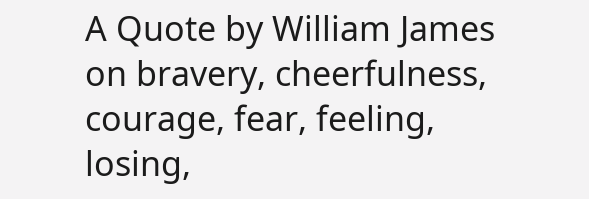A Quote by William James on bravery, cheerfulness, courage, fear, feeling, losing,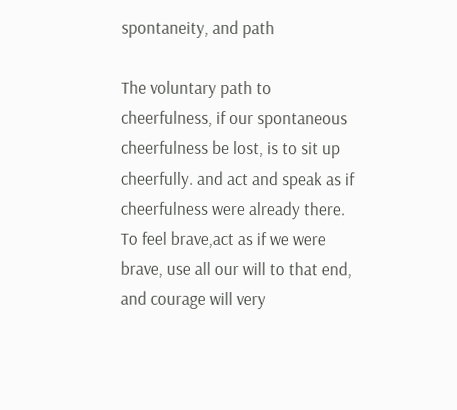spontaneity, and path

The voluntary path to cheerfulness, if our spontaneous cheerfulness be lost, is to sit up cheerfully. and act and speak as if cheerfulness were already there. To feel brave,act as if we were brave, use all our will to that end, and courage will very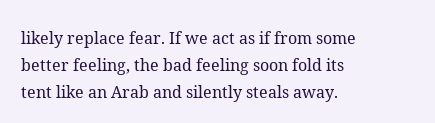likely replace fear. If we act as if from some better feeling, the bad feeling soon fold its tent like an Arab and silently steals away.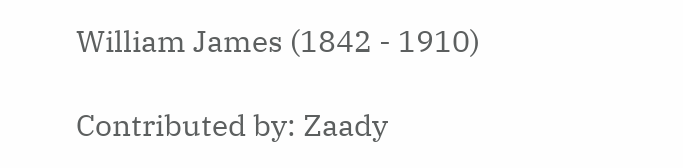William James (1842 - 1910)

Contributed by: Zaady